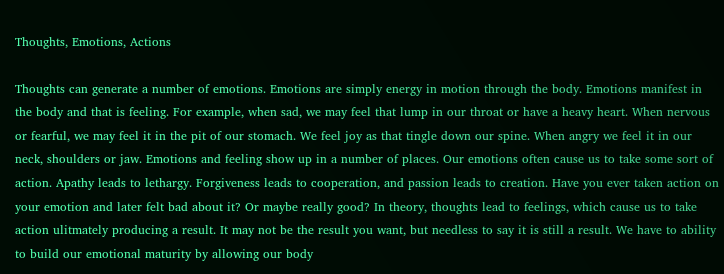Thoughts, Emotions, Actions

Thoughts can generate a number of emotions. Emotions are simply energy in motion through the body. Emotions manifest in the body and that is feeling. For example, when sad, we may feel that lump in our throat or have a heavy heart. When nervous or fearful, we may feel it in the pit of our stomach. We feel joy as that tingle down our spine. When angry we feel it in our neck, shoulders or jaw. Emotions and feeling show up in a number of places. Our emotions often cause us to take some sort of action. Apathy leads to lethargy. Forgiveness leads to cooperation, and passion leads to creation. Have you ever taken action on your emotion and later felt bad about it? Or maybe really good? In theory, thoughts lead to feelings, which cause us to take action ulitmately producing a result. It may not be the result you want, but needless to say it is still a result. We have to ability to build our emotional maturity by allowing our body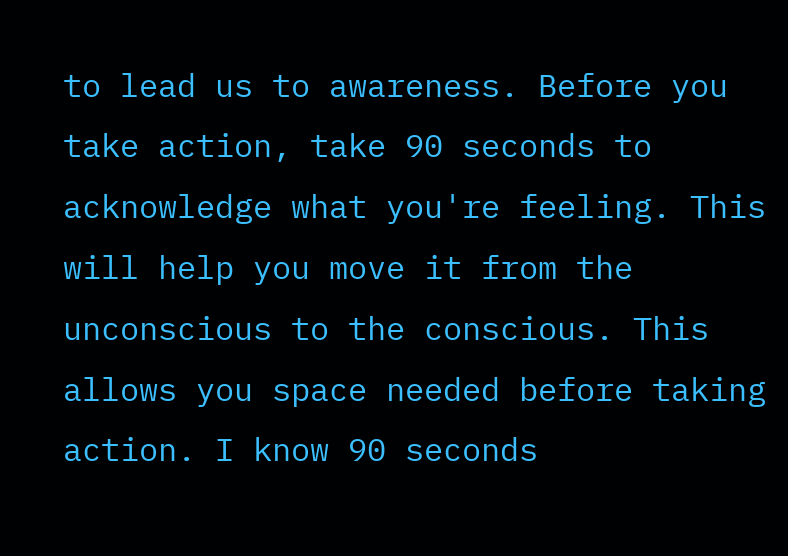to lead us to awareness. Before you take action, take 90 seconds to acknowledge what you're feeling. This will help you move it from the unconscious to the conscious. This allows you space needed before taking action. I know 90 seconds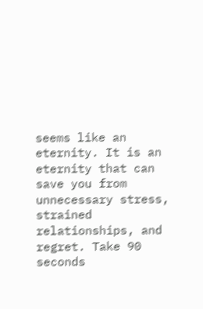seems like an eternity. It is an eternity that can save you from unnecessary stress, strained relationships, and regret. Take 90 seconds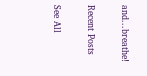and...breathe!

Recent Posts

See All